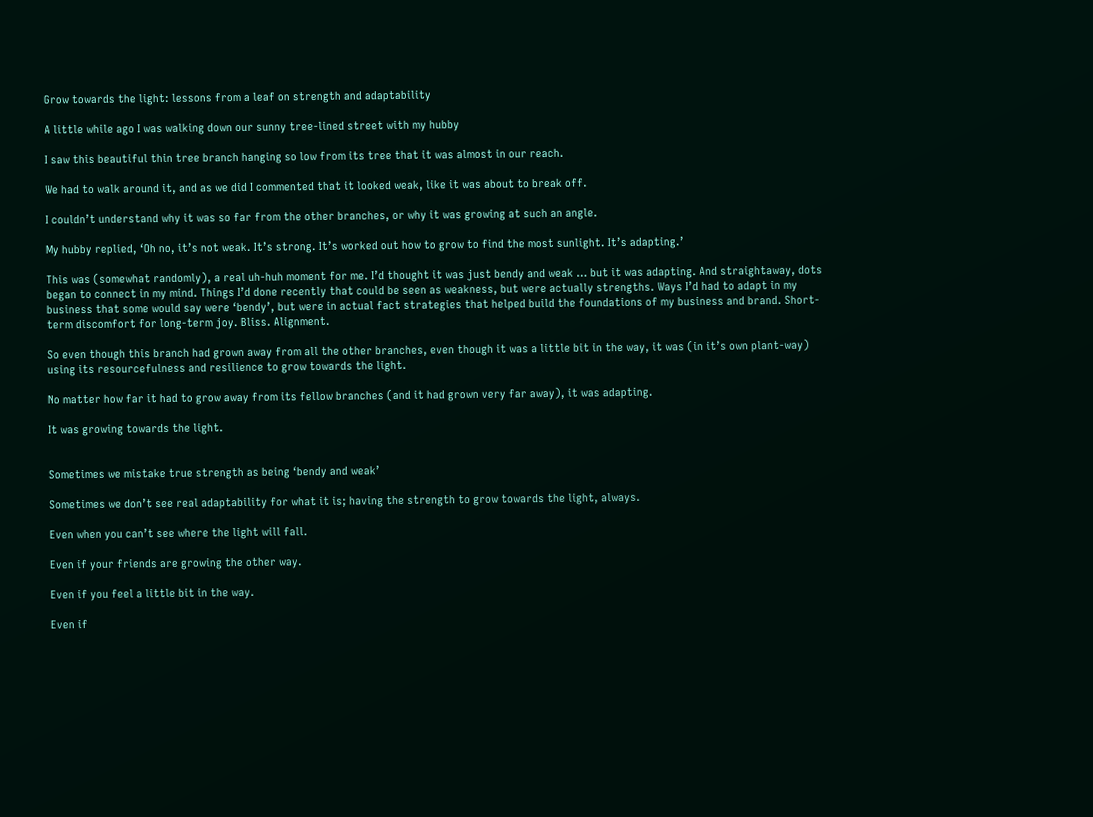Grow towards the light: lessons from a leaf on strength and adaptability

A little while ago I was walking down our sunny tree-lined street with my hubby

I saw this beautiful thin tree branch hanging so low from its tree that it was almost in our reach.

We had to walk around it, and as we did I commented that it looked weak, like it was about to break off.

I couldn’t understand why it was so far from the other branches, or why it was growing at such an angle.

My hubby replied, ‘Oh no, it’s not weak. It’s strong. It’s worked out how to grow to find the most sunlight. It’s adapting.’

This was (somewhat randomly), a real uh-huh moment for me. I’d thought it was just bendy and weak … but it was adapting. And straightaway, dots began to connect in my mind. Things I’d done recently that could be seen as weakness, but were actually strengths. Ways I’d had to adapt in my business that some would say were ‘bendy’, but were in actual fact strategies that helped build the foundations of my business and brand. Short-term discomfort for long-term joy. Bliss. Alignment.

So even though this branch had grown away from all the other branches, even though it was a little bit in the way, it was (in it’s own plant-way) using its resourcefulness and resilience to grow towards the light.

No matter how far it had to grow away from its fellow branches (and it had grown very far away), it was adapting.

It was growing towards the light.


Sometimes we mistake true strength as being ‘bendy and weak’

Sometimes we don’t see real adaptability for what it is; having the strength to grow towards the light, always.

Even when you can’t see where the light will fall.

Even if your friends are growing the other way.

Even if you feel a little bit in the way.

Even if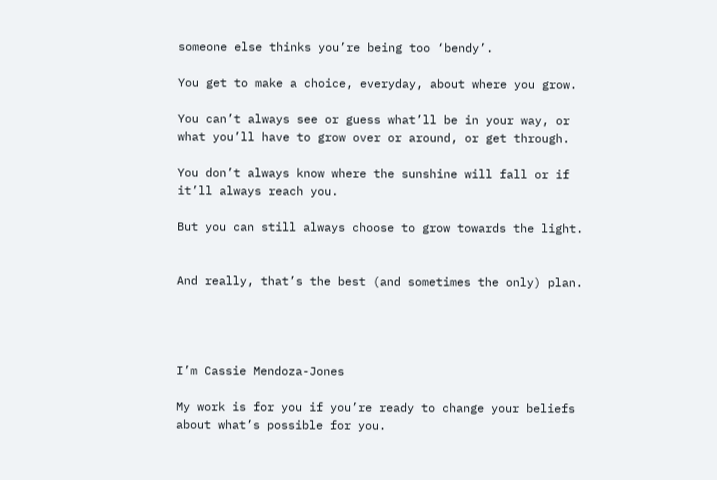someone else thinks you’re being too ‘bendy’.

You get to make a choice, everyday, about where you grow.

You can’t always see or guess what’ll be in your way, or what you’ll have to grow over or around, or get through.

You don’t always know where the sunshine will fall or if it’ll always reach you.

But you can still always choose to grow towards the light.


And really, that’s the best (and sometimes the only) plan.




I’m Cassie Mendoza-Jones

My work is for you if you’re ready to change your beliefs about what’s possible for you.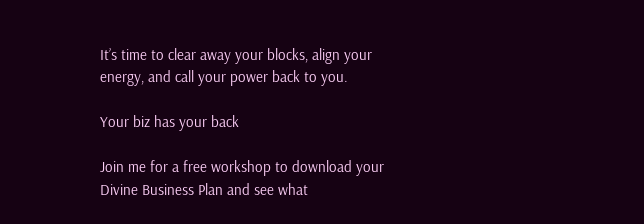It’s time to clear away your blocks, align your energy, and call your power back to you.

Your biz has your back

Join me for a free workshop to download your Divine Business Plan and see what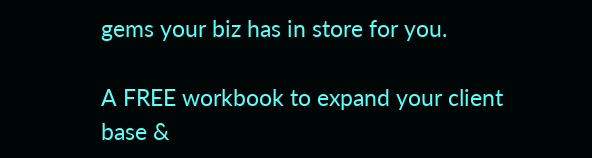gems your biz has in store for you.

A FREE workbook to expand your client base &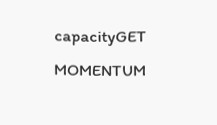capacityGET MOMENTUM